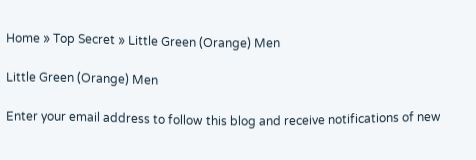Home » Top Secret » Little Green (Orange) Men

Little Green (Orange) Men

Enter your email address to follow this blog and receive notifications of new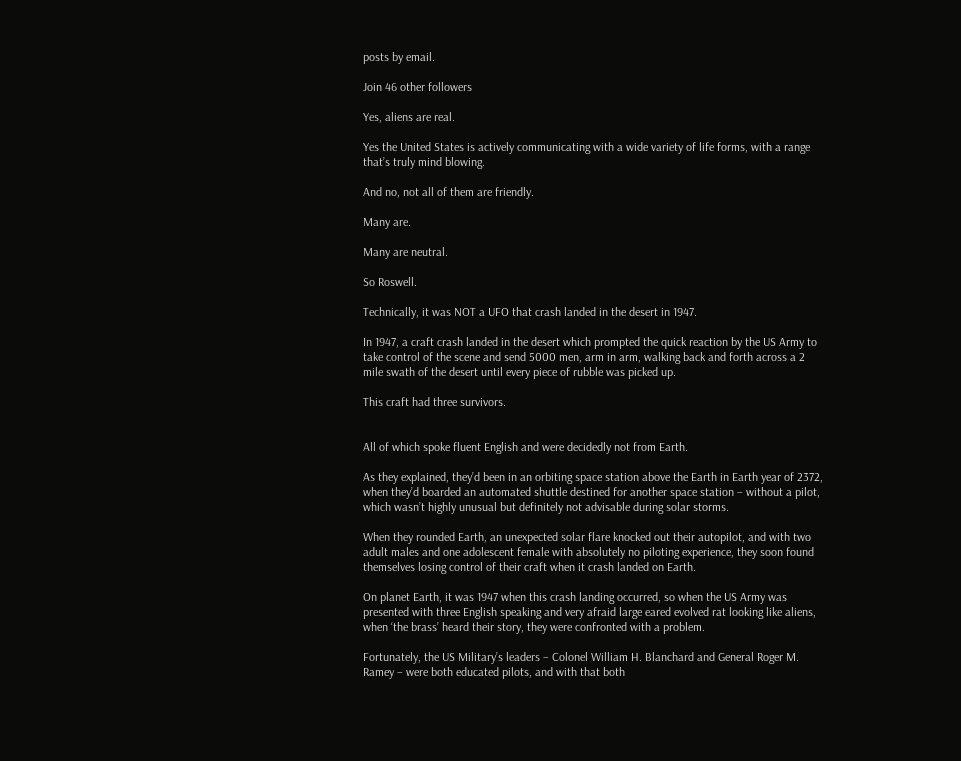posts by email.

Join 46 other followers

Yes, aliens are real.

Yes the United States is actively communicating with a wide variety of life forms, with a range that’s truly mind blowing.

And no, not all of them are friendly.

Many are.

Many are neutral.

So Roswell.

Technically, it was NOT a UFO that crash landed in the desert in 1947.

In 1947, a craft crash landed in the desert which prompted the quick reaction by the US Army to take control of the scene and send 5000 men, arm in arm, walking back and forth across a 2 mile swath of the desert until every piece of rubble was picked up.

This craft had three survivors.


All of which spoke fluent English and were decidedly not from Earth.

As they explained, they’d been in an orbiting space station above the Earth in Earth year of 2372, when they’d boarded an automated shuttle destined for another space station – without a pilot, which wasn’t highly unusual but definitely not advisable during solar storms.

When they rounded Earth, an unexpected solar flare knocked out their autopilot, and with two adult males and one adolescent female with absolutely no piloting experience, they soon found themselves losing control of their craft when it crash landed on Earth.

On planet Earth, it was 1947 when this crash landing occurred, so when the US Army was presented with three English speaking and very afraid large eared evolved rat looking like aliens, when ‘the brass’ heard their story, they were confronted with a problem.

Fortunately, the US Military’s leaders – Colonel William H. Blanchard and General Roger M. Ramey – were both educated pilots, and with that both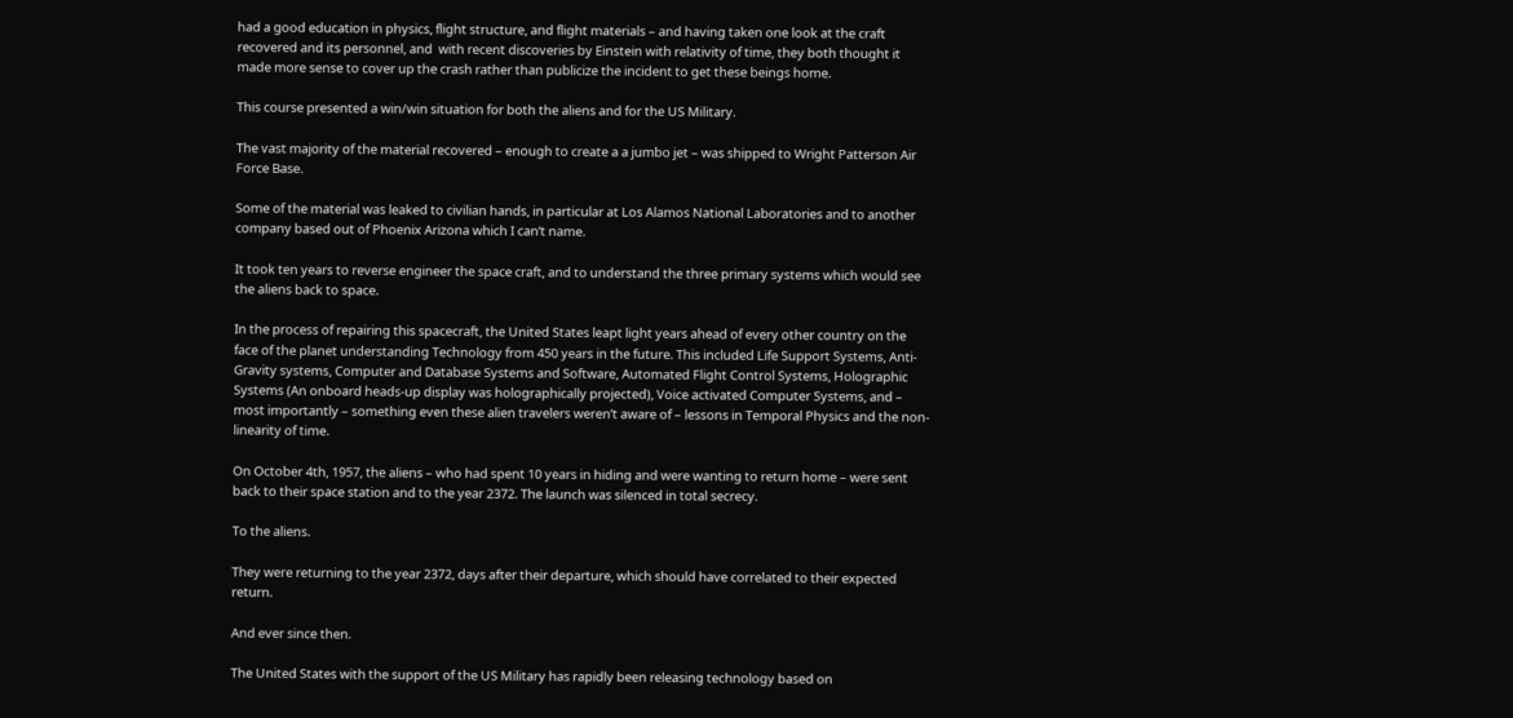had a good education in physics, flight structure, and flight materials – and having taken one look at the craft recovered and its personnel, and  with recent discoveries by Einstein with relativity of time, they both thought it made more sense to cover up the crash rather than publicize the incident to get these beings home.

This course presented a win/win situation for both the aliens and for the US Military.

The vast majority of the material recovered – enough to create a a jumbo jet – was shipped to Wright Patterson Air Force Base.

Some of the material was leaked to civilian hands, in particular at Los Alamos National Laboratories and to another company based out of Phoenix Arizona which I can’t name.

It took ten years to reverse engineer the space craft, and to understand the three primary systems which would see the aliens back to space.

In the process of repairing this spacecraft, the United States leapt light years ahead of every other country on the face of the planet understanding Technology from 450 years in the future. This included Life Support Systems, Anti-Gravity systems, Computer and Database Systems and Software, Automated Flight Control Systems, Holographic Systems (An onboard heads-up display was holographically projected), Voice activated Computer Systems, and – most importantly – something even these alien travelers weren’t aware of – lessons in Temporal Physics and the non-linearity of time.

On October 4th, 1957, the aliens – who had spent 10 years in hiding and were wanting to return home – were sent back to their space station and to the year 2372. The launch was silenced in total secrecy.

To the aliens.

They were returning to the year 2372, days after their departure, which should have correlated to their expected return.

And ever since then.

The United States with the support of the US Military has rapidly been releasing technology based on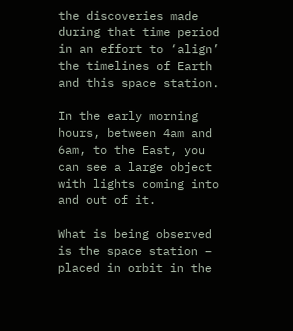the discoveries made during that time period in an effort to ‘align’ the timelines of Earth and this space station.

In the early morning hours, between 4am and 6am, to the East, you can see a large object with lights coming into and out of it.

What is being observed is the space station – placed in orbit in the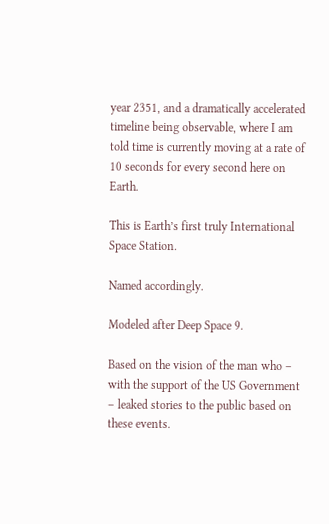year 2351, and a dramatically accelerated timeline being observable, where I am told time is currently moving at a rate of 10 seconds for every second here on Earth.

This is Earth’s first truly International Space Station.

Named accordingly.

Modeled after Deep Space 9.

Based on the vision of the man who – with the support of the US Government – leaked stories to the public based on these events.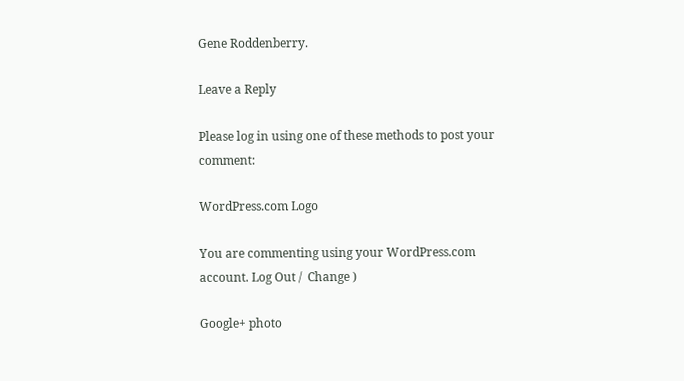Gene Roddenberry.

Leave a Reply

Please log in using one of these methods to post your comment:

WordPress.com Logo

You are commenting using your WordPress.com account. Log Out /  Change )

Google+ photo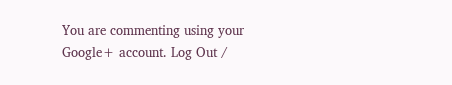You are commenting using your Google+ account. Log Out /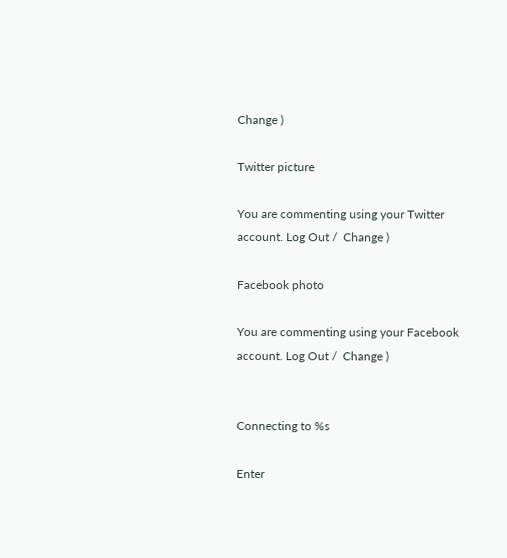Change )

Twitter picture

You are commenting using your Twitter account. Log Out /  Change )

Facebook photo

You are commenting using your Facebook account. Log Out /  Change )


Connecting to %s

Enter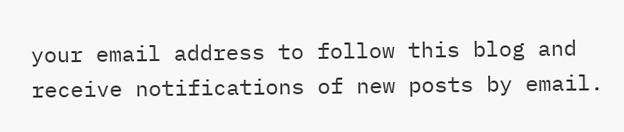your email address to follow this blog and receive notifications of new posts by email.